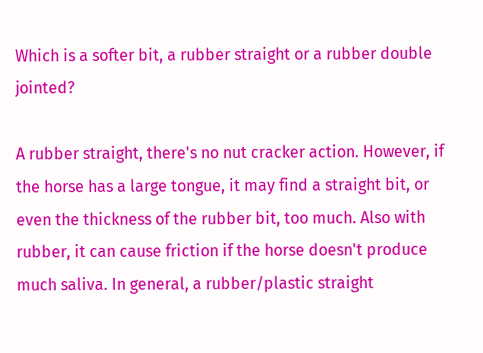Which is a softer bit, a rubber straight or a rubber double jointed?

A rubber straight, there's no nut cracker action. However, if the horse has a large tongue, it may find a straight bit, or even the thickness of the rubber bit, too much. Also with rubber, it can cause friction if the horse doesn't produce much saliva. In general, a rubber/plastic straight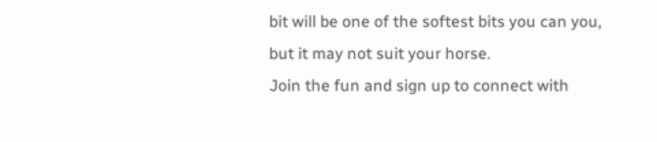bit will be one of the softest bits you can you, but it may not suit your horse.
Join the fun and sign up to connect with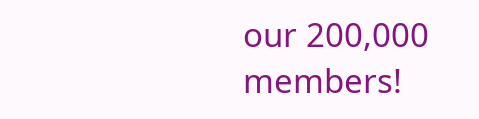our 200,000 members!